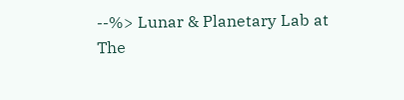--%> Lunar & Planetary Lab at The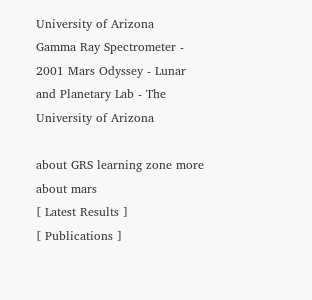University of Arizona
Gamma Ray Spectrometer - 2001 Mars Odyssey - Lunar and Planetary Lab - The University of Arizona

about GRS learning zone more about mars
[ Latest Results ]
[ Publications ]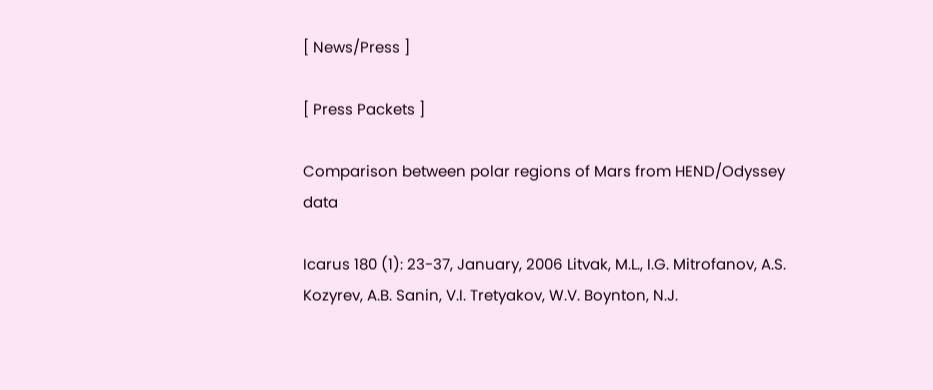[ News/Press ]

[ Press Packets ]

Comparison between polar regions of Mars from HEND/Odyssey data

Icarus 180 (1): 23-37, January, 2006 Litvak, M.L., I.G. Mitrofanov, A.S. Kozyrev, A.B. Sanin, V.I. Tretyakov, W.V. Boynton, N.J.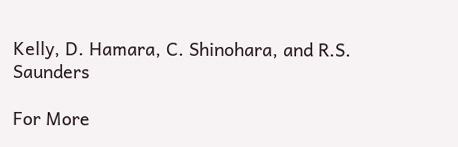Kelly, D. Hamara, C. Shinohara, and R.S. Saunders

For More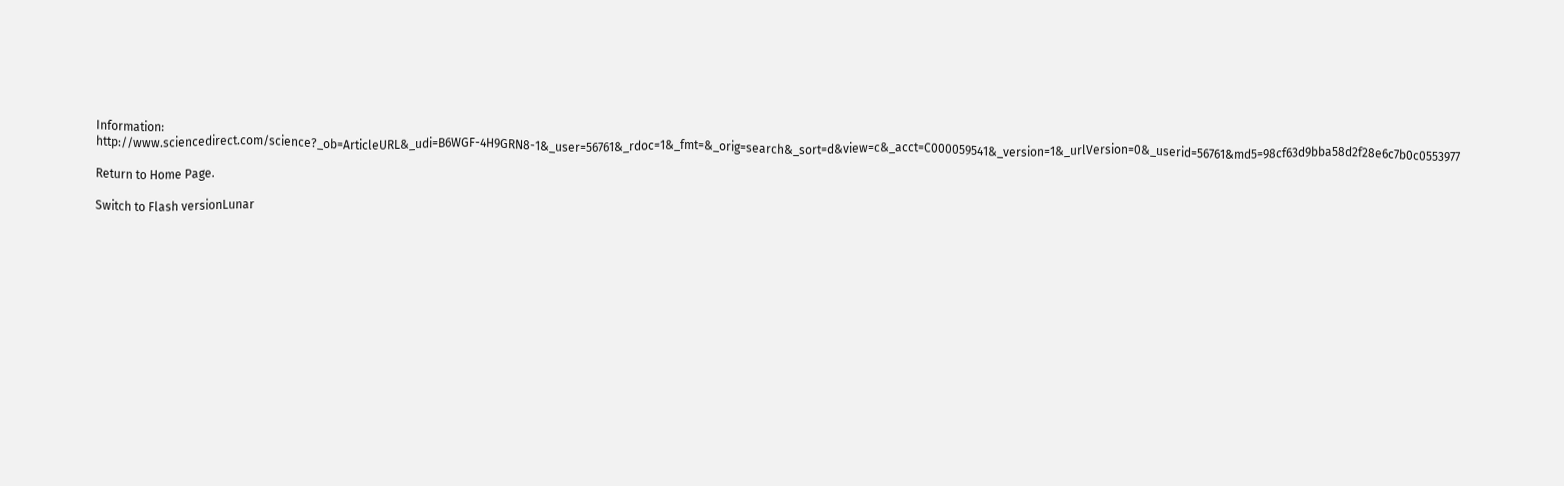Information: http://www.sciencedirect.com/science?_ob=ArticleURL&_udi=B6WGF-4H9GRN8-1&_user=56761&_rdoc=1&_fmt=&_orig=search&_sort=d&view=c&_acct=C000059541&_version=1&_urlVersion=0&_userid=56761&md5=98cf63d9bba58d2f28e6c7b0c0553977

Return to Home Page.

Switch to Flash versionLunar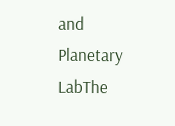and Planetary LabThe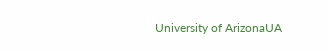University of ArizonaUA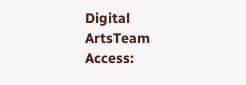Digital ArtsTeam Access: